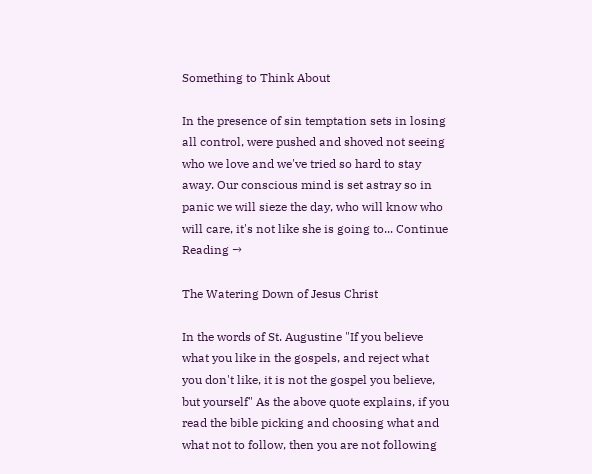Something to Think About

In the presence of sin temptation sets in losing all control, were pushed and shoved not seeing who we love and we've tried so hard to stay away. Our conscious mind is set astray so in panic we will sieze the day, who will know who will care, it's not like she is going to... Continue Reading →

The Watering Down of Jesus Christ

In the words of St. Augustine "If you believe what you like in the gospels, and reject what you don't like, it is not the gospel you believe, but yourself" As the above quote explains, if you read the bible picking and choosing what and what not to follow, then you are not following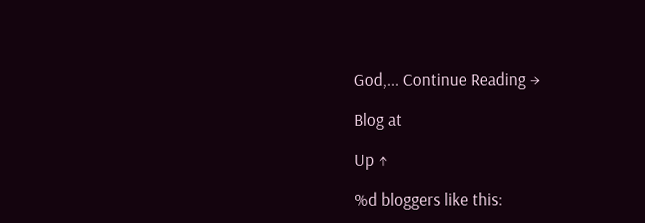God,... Continue Reading →

Blog at

Up ↑

%d bloggers like this: